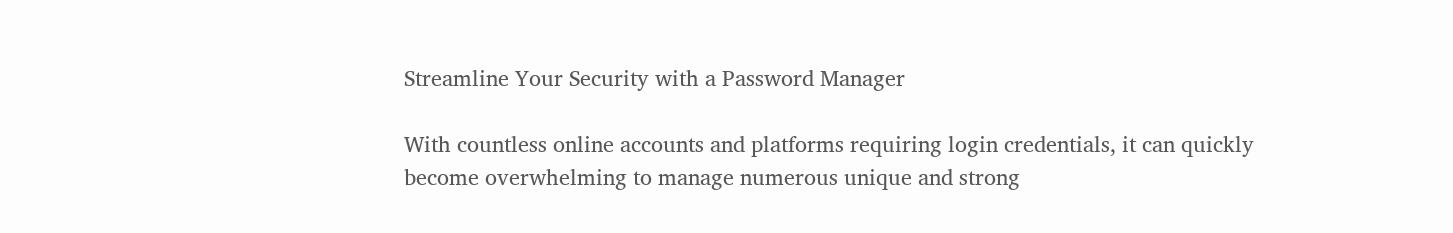Streamline Your Security with a Password Manager

With countless online accounts and platforms requiring login credentials, it can quickly become overwhelming to manage numerous unique and strong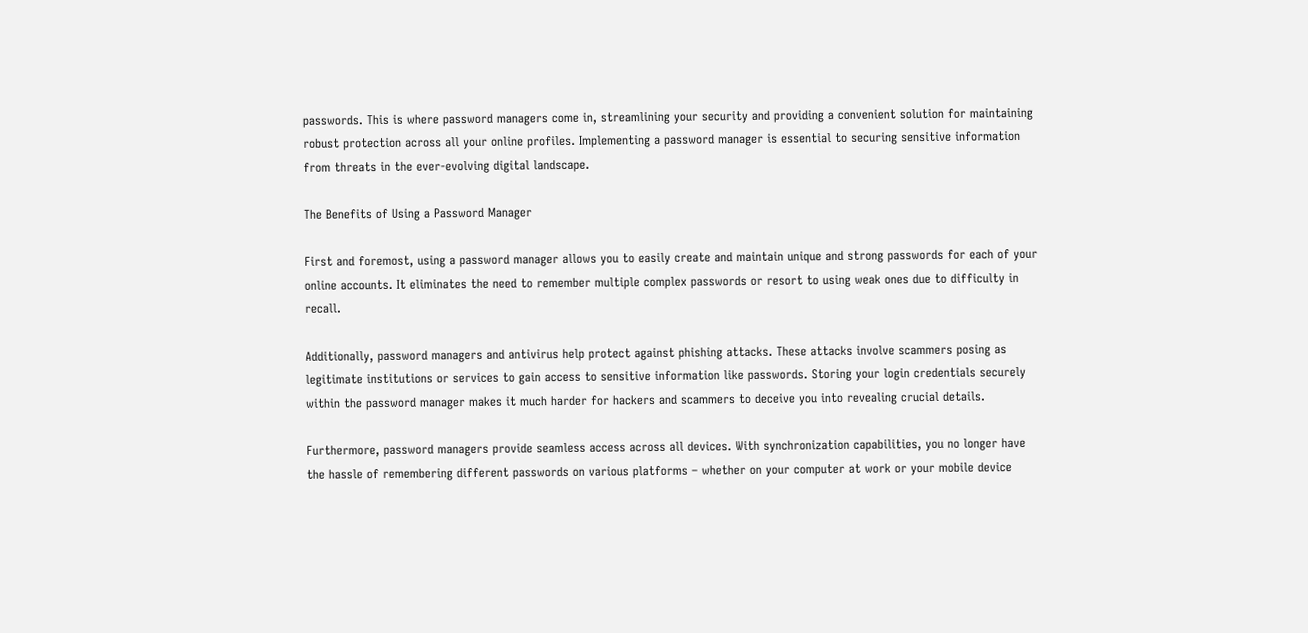passwords. This is where password managers come in, streamlining your security and providing a convenient solution for maintaining robust protection across all your online profiles. Implementing a password manager is essential to securing sensitive information from threats in the ever-evolving digital landscape.

The Benefits of Using a Password Manager

First and foremost, using a password manager allows you to easily create and maintain unique and strong passwords for each of your online accounts. It eliminates the need to remember multiple complex passwords or resort to using weak ones due to difficulty in recall.

Additionally, password managers and antivirus help protect against phishing attacks. These attacks involve scammers posing as legitimate institutions or services to gain access to sensitive information like passwords. Storing your login credentials securely within the password manager makes it much harder for hackers and scammers to deceive you into revealing crucial details.

Furthermore, password managers provide seamless access across all devices. With synchronization capabilities, you no longer have the hassle of remembering different passwords on various platforms – whether on your computer at work or your mobile device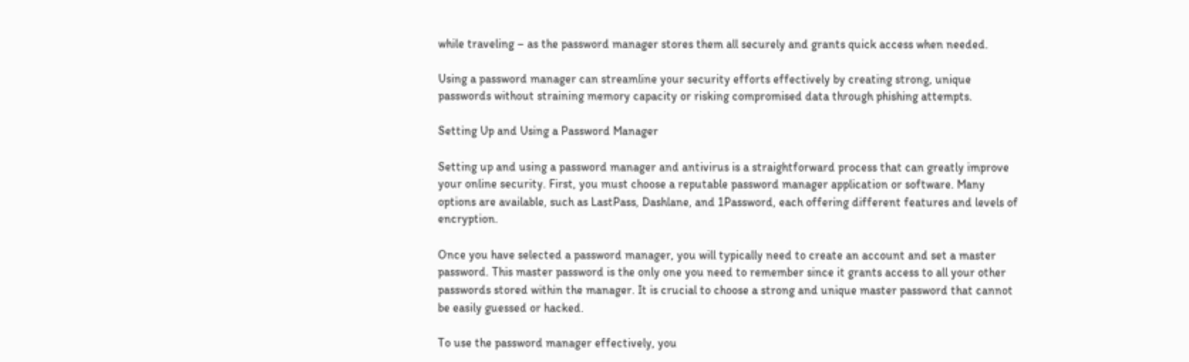while traveling – as the password manager stores them all securely and grants quick access when needed.

Using a password manager can streamline your security efforts effectively by creating strong, unique passwords without straining memory capacity or risking compromised data through phishing attempts.

Setting Up and Using a Password Manager

Setting up and using a password manager and antivirus is a straightforward process that can greatly improve your online security. First, you must choose a reputable password manager application or software. Many options are available, such as LastPass, Dashlane, and 1Password, each offering different features and levels of encryption.

Once you have selected a password manager, you will typically need to create an account and set a master password. This master password is the only one you need to remember since it grants access to all your other passwords stored within the manager. It is crucial to choose a strong and unique master password that cannot be easily guessed or hacked.

To use the password manager effectively, you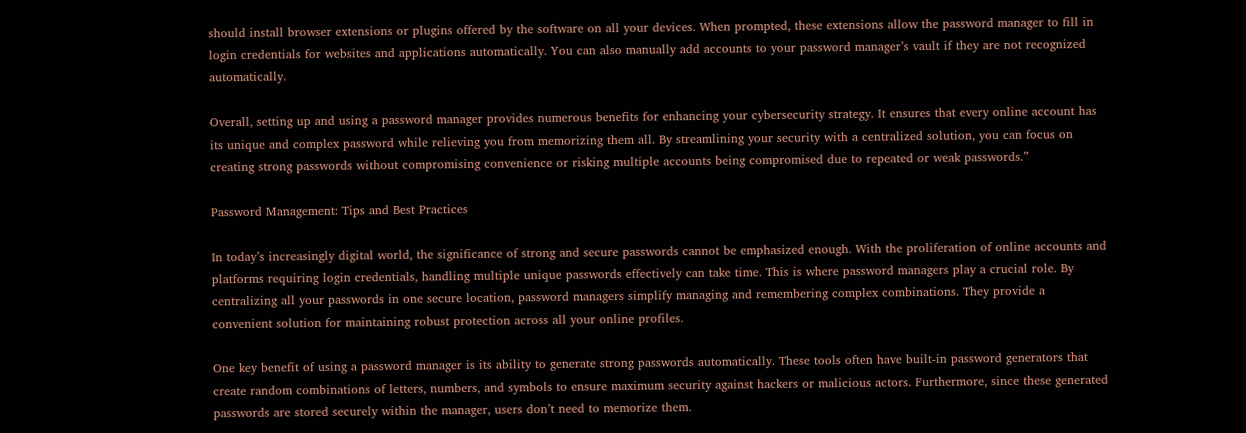should install browser extensions or plugins offered by the software on all your devices. When prompted, these extensions allow the password manager to fill in login credentials for websites and applications automatically. You can also manually add accounts to your password manager’s vault if they are not recognized automatically.

Overall, setting up and using a password manager provides numerous benefits for enhancing your cybersecurity strategy. It ensures that every online account has its unique and complex password while relieving you from memorizing them all. By streamlining your security with a centralized solution, you can focus on creating strong passwords without compromising convenience or risking multiple accounts being compromised due to repeated or weak passwords.”

Password Management: Tips and Best Practices

In today’s increasingly digital world, the significance of strong and secure passwords cannot be emphasized enough. With the proliferation of online accounts and platforms requiring login credentials, handling multiple unique passwords effectively can take time. This is where password managers play a crucial role. By centralizing all your passwords in one secure location, password managers simplify managing and remembering complex combinations. They provide a convenient solution for maintaining robust protection across all your online profiles.

One key benefit of using a password manager is its ability to generate strong passwords automatically. These tools often have built-in password generators that create random combinations of letters, numbers, and symbols to ensure maximum security against hackers or malicious actors. Furthermore, since these generated passwords are stored securely within the manager, users don’t need to memorize them.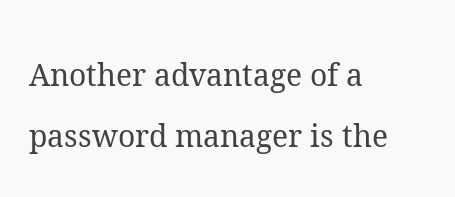Another advantage of a password manager is the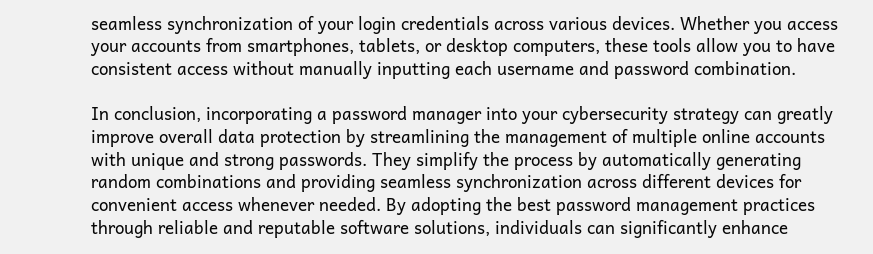seamless synchronization of your login credentials across various devices. Whether you access your accounts from smartphones, tablets, or desktop computers, these tools allow you to have consistent access without manually inputting each username and password combination.

In conclusion, incorporating a password manager into your cybersecurity strategy can greatly improve overall data protection by streamlining the management of multiple online accounts with unique and strong passwords. They simplify the process by automatically generating random combinations and providing seamless synchronization across different devices for convenient access whenever needed. By adopting the best password management practices through reliable and reputable software solutions, individuals can significantly enhance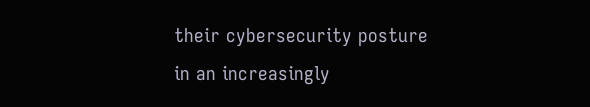their cybersecurity posture in an increasingly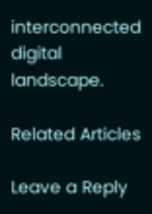interconnected digital landscape.

Related Articles

Leave a Reply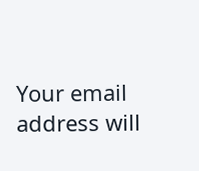Your email address will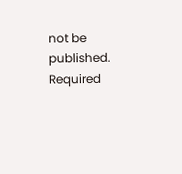not be published. Required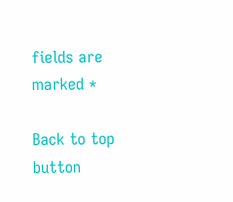fields are marked *

Back to top button